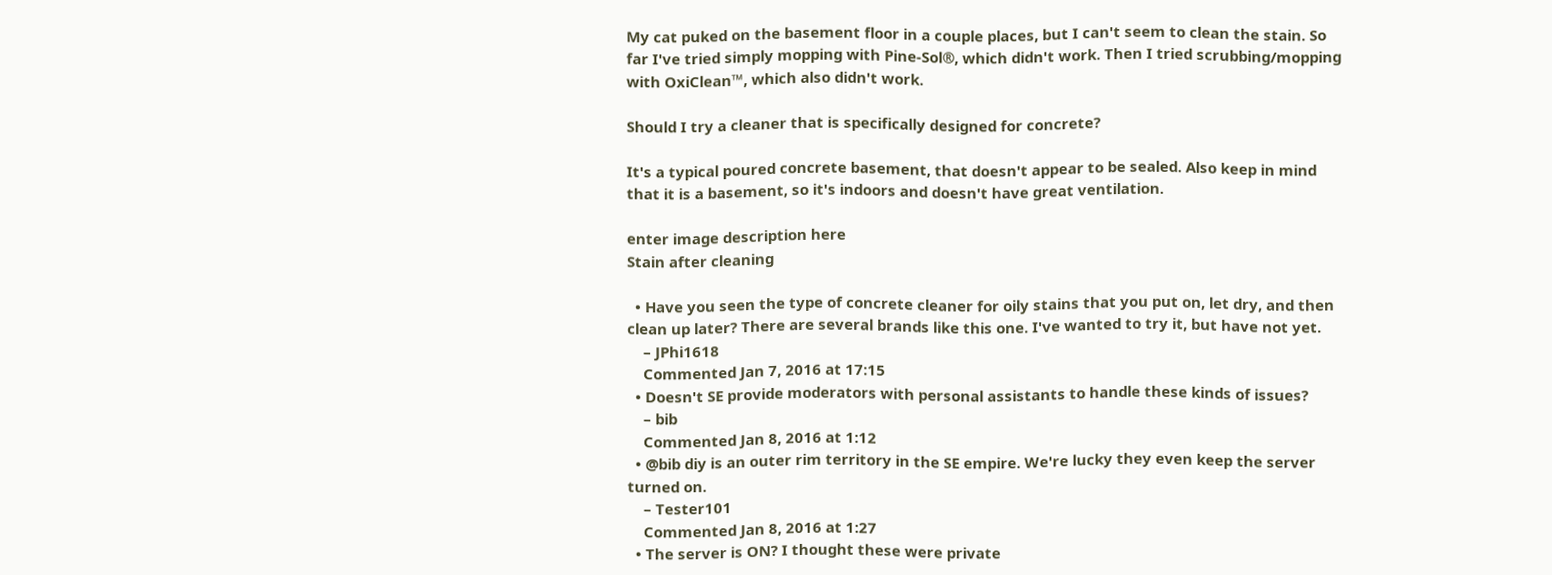My cat puked on the basement floor in a couple places, but I can't seem to clean the stain. So far I've tried simply mopping with Pine-Sol®, which didn't work. Then I tried scrubbing/mopping with OxiClean™, which also didn't work.

Should I try a cleaner that is specifically designed for concrete?

It's a typical poured concrete basement, that doesn't appear to be sealed. Also keep in mind that it is a basement, so it's indoors and doesn't have great ventilation.

enter image description here
Stain after cleaning

  • Have you seen the type of concrete cleaner for oily stains that you put on, let dry, and then clean up later? There are several brands like this one. I've wanted to try it, but have not yet.
    – JPhi1618
    Commented Jan 7, 2016 at 17:15
  • Doesn't SE provide moderators with personal assistants to handle these kinds of issues?
    – bib
    Commented Jan 8, 2016 at 1:12
  • @bib diy is an outer rim territory in the SE empire. We're lucky they even keep the server turned on.
    – Tester101
    Commented Jan 8, 2016 at 1:27
  • The server is ON? I thought these were private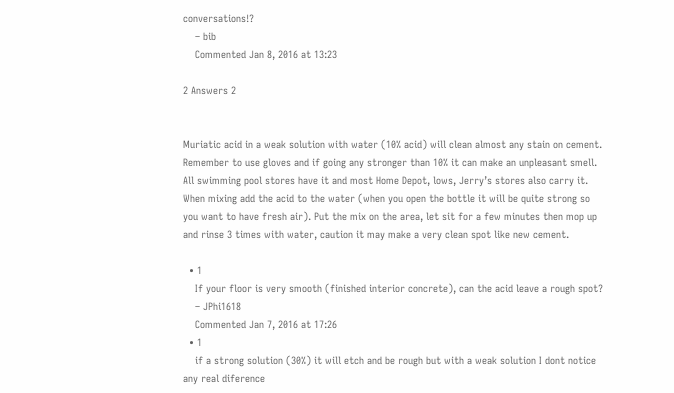conversations!?
    – bib
    Commented Jan 8, 2016 at 13:23

2 Answers 2


Muriatic acid in a weak solution with water (10% acid) will clean almost any stain on cement. Remember to use gloves and if going any stronger than 10% it can make an unpleasant smell. All swimming pool stores have it and most Home Depot, lows, Jerry’s stores also carry it. When mixing add the acid to the water (when you open the bottle it will be quite strong so you want to have fresh air). Put the mix on the area, let sit for a few minutes then mop up and rinse 3 times with water, caution it may make a very clean spot like new cement.

  • 1
    If your floor is very smooth (finished interior concrete), can the acid leave a rough spot?
    – JPhi1618
    Commented Jan 7, 2016 at 17:26
  • 1
    if a strong solution (30%) it will etch and be rough but with a weak solution I dont notice any real diference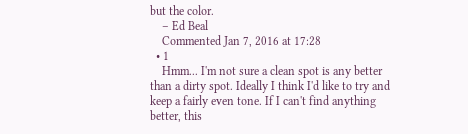but the color.
    – Ed Beal
    Commented Jan 7, 2016 at 17:28
  • 1
    Hmm... I'm not sure a clean spot is any better than a dirty spot. Ideally I think I'd like to try and keep a fairly even tone. If I can't find anything better, this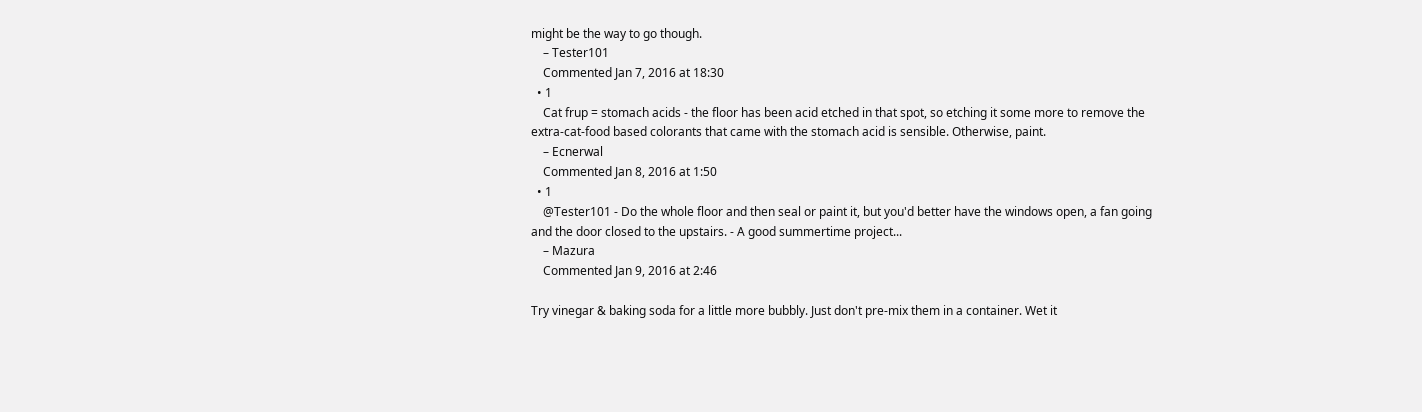might be the way to go though.
    – Tester101
    Commented Jan 7, 2016 at 18:30
  • 1
    Cat frup = stomach acids - the floor has been acid etched in that spot, so etching it some more to remove the extra-cat-food based colorants that came with the stomach acid is sensible. Otherwise, paint.
    – Ecnerwal
    Commented Jan 8, 2016 at 1:50
  • 1
    @Tester101 - Do the whole floor and then seal or paint it, but you'd better have the windows open, a fan going and the door closed to the upstairs. - A good summertime project...
    – Mazura
    Commented Jan 9, 2016 at 2:46

Try vinegar & baking soda for a little more bubbly. Just don't pre-mix them in a container. Wet it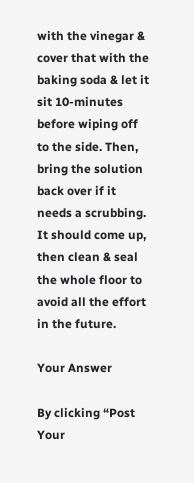with the vinegar & cover that with the baking soda & let it sit 10-minutes before wiping off to the side. Then, bring the solution back over if it needs a scrubbing. It should come up, then clean & seal the whole floor to avoid all the effort in the future.

Your Answer

By clicking “Post Your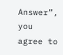Answer”, you agree to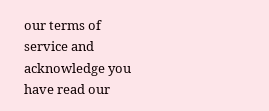our terms of service and acknowledge you have read our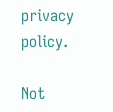privacy policy.

Not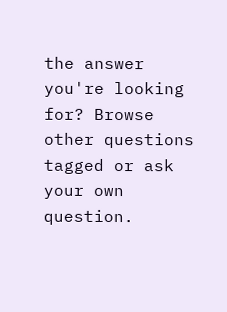the answer you're looking for? Browse other questions tagged or ask your own question.